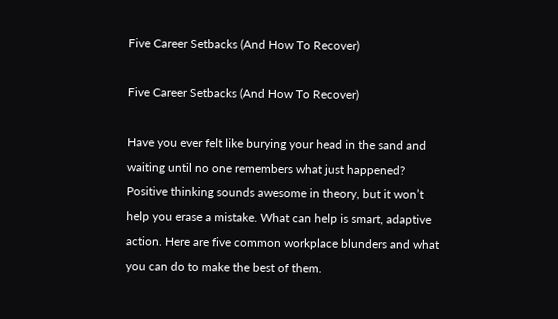Five Career Setbacks (And How To Recover)

Five Career Setbacks (And How To Recover)

Have you ever felt like burying your head in the sand and waiting until no one remembers what just happened? Positive thinking sounds awesome in theory, but it won’t help you erase a mistake. What can help is smart, adaptive action. Here are five common workplace blunders and what you can do to make the best of them.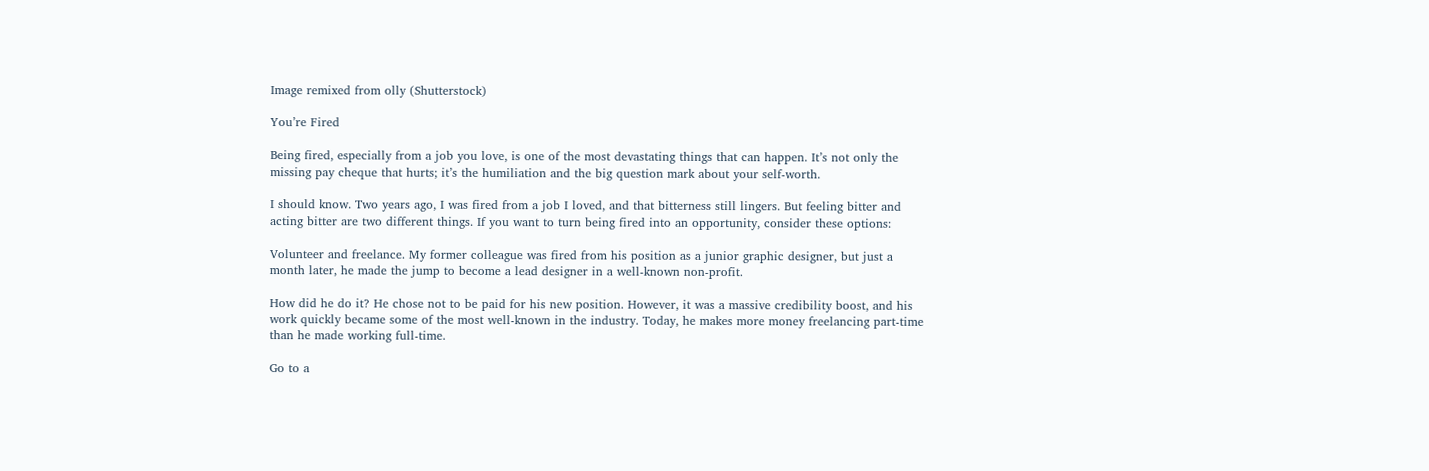Image remixed from olly (Shutterstock)

You’re Fired

Being fired, especially from a job you love, is one of the most devastating things that can happen. It’s not only the missing pay cheque that hurts; it’s the humiliation and the big question mark about your self-worth.

I should know. Two years ago, I was fired from a job I loved, and that bitterness still lingers. But feeling bitter and acting bitter are two different things. If you want to turn being fired into an opportunity, consider these options:

Volunteer and freelance. My former colleague was fired from his position as a junior graphic designer, but just a month later, he made the jump to become a lead designer in a well-known non-profit.

How did he do it? He chose not to be paid for his new position. However, it was a massive credibility boost, and his work quickly became some of the most well-known in the industry. Today, he makes more money freelancing part-time than he made working full-time.

Go to a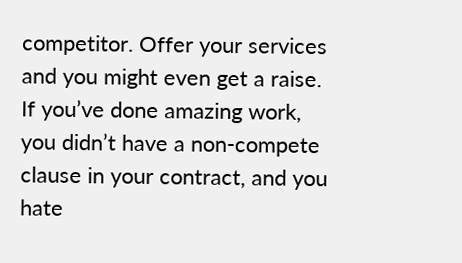competitor. Offer your services and you might even get a raise. If you’ve done amazing work, you didn’t have a non-compete clause in your contract, and you hate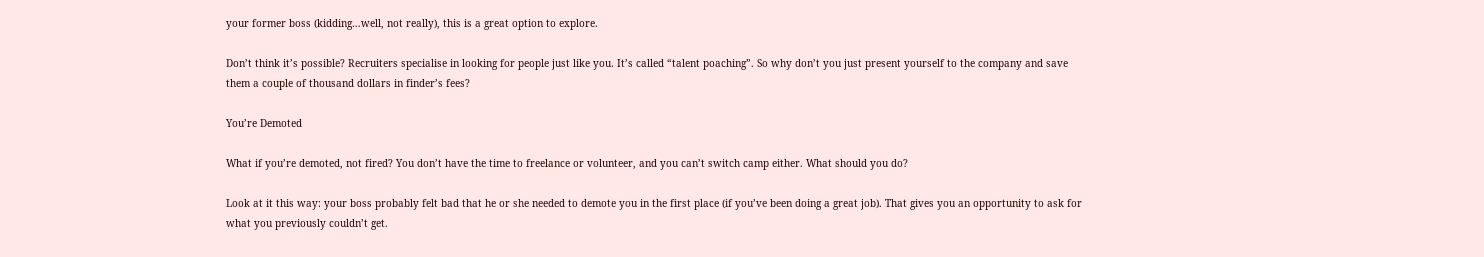your former boss (kidding…well, not really), this is a great option to explore.

Don’t think it’s possible? Recruiters specialise in looking for people just like you. It’s called “talent poaching”. So why don’t you just present yourself to the company and save them a couple of thousand dollars in finder’s fees?

You’re Demoted

What if you’re demoted, not fired? You don’t have the time to freelance or volunteer, and you can’t switch camp either. What should you do?

Look at it this way: your boss probably felt bad that he or she needed to demote you in the first place (if you’ve been doing a great job). That gives you an opportunity to ask for what you previously couldn’t get.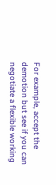For example, accept the demotion but see if you can negotiate a flexible working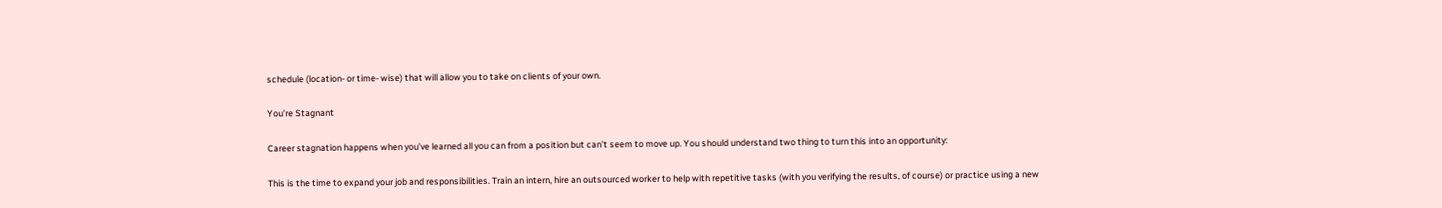schedule (location- or time- wise) that will allow you to take on clients of your own.

You’re Stagnant

Career stagnation happens when you’ve learned all you can from a position but can’t seem to move up. You should understand two thing to turn this into an opportunity:

This is the time to expand your job and responsibilities. Train an intern, hire an outsourced worker to help with repetitive tasks (with you verifying the results, of course) or practice using a new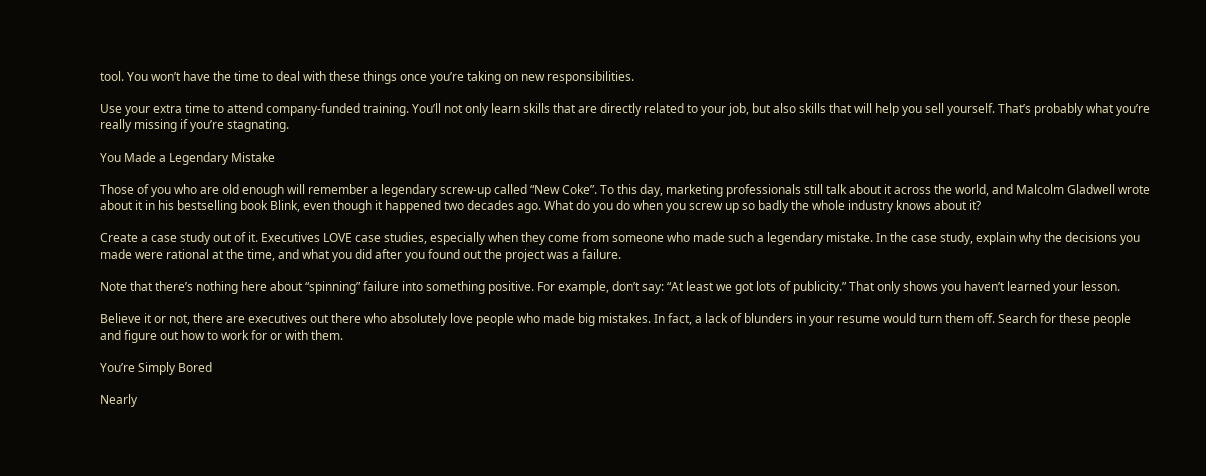tool. You won’t have the time to deal with these things once you’re taking on new responsibilities.

Use your extra time to attend company-funded training. You’ll not only learn skills that are directly related to your job, but also skills that will help you sell yourself. That’s probably what you’re really missing if you’re stagnating.

You Made a Legendary Mistake

Those of you who are old enough will remember a legendary screw-up called “New Coke”. To this day, marketing professionals still talk about it across the world, and Malcolm Gladwell wrote about it in his bestselling book Blink, even though it happened two decades ago. What do you do when you screw up so badly the whole industry knows about it?

Create a case study out of it. Executives LOVE case studies, especially when they come from someone who made such a legendary mistake. In the case study, explain why the decisions you made were rational at the time, and what you did after you found out the project was a failure.

Note that there’s nothing here about “spinning” failure into something positive. For example, don’t say: “At least we got lots of publicity.” That only shows you haven’t learned your lesson.

Believe it or not, there are executives out there who absolutely love people who made big mistakes. In fact, a lack of blunders in your resume would turn them off. Search for these people and figure out how to work for or with them.

You’re Simply Bored

Nearly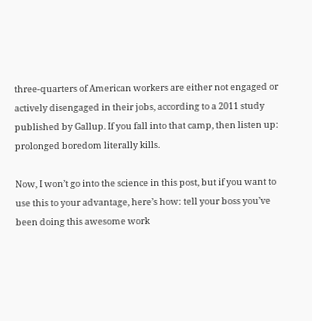three-quarters of American workers are either not engaged or actively disengaged in their jobs, according to a 2011 study published by Gallup. If you fall into that camp, then listen up: prolonged boredom literally kills.

Now, I won’t go into the science in this post, but if you want to use this to your advantage, here’s how: tell your boss you’ve been doing this awesome work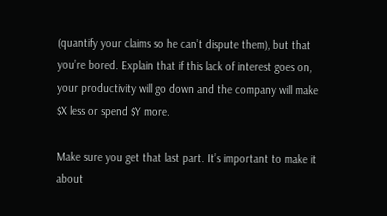(quantify your claims so he can’t dispute them), but that you’re bored. Explain that if this lack of interest goes on, your productivity will go down and the company will make $X less or spend $Y more.

Make sure you get that last part. It’s important to make it about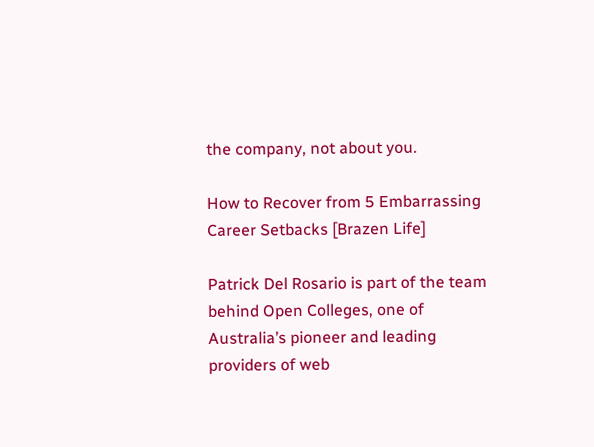the company, not about you.

How to Recover from 5 Embarrassing Career Setbacks [Brazen Life]

Patrick Del Rosario is part of the team behind Open Colleges, one of Australia’s pioneer and leading providers of web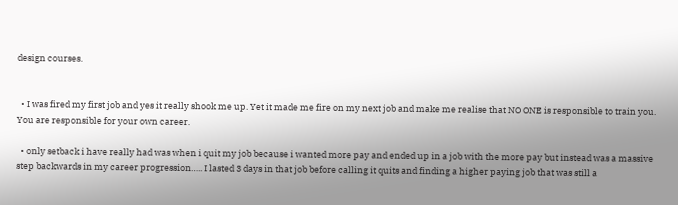design courses.


  • I was fired my first job and yes it really shook me up. Yet it made me fire on my next job and make me realise that NO ONE is responsible to train you. You are responsible for your own career.

  • only setback i have really had was when i quit my job because i wanted more pay and ended up in a job with the more pay but instead was a massive step backwards in my career progression….. I lasted 3 days in that job before calling it quits and finding a higher paying job that was still a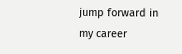jump forward in my career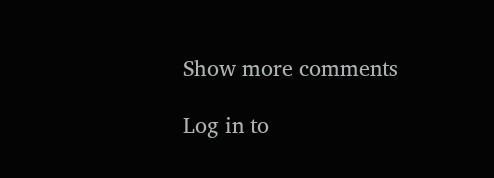Show more comments

Log in to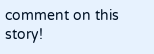comment on this story!